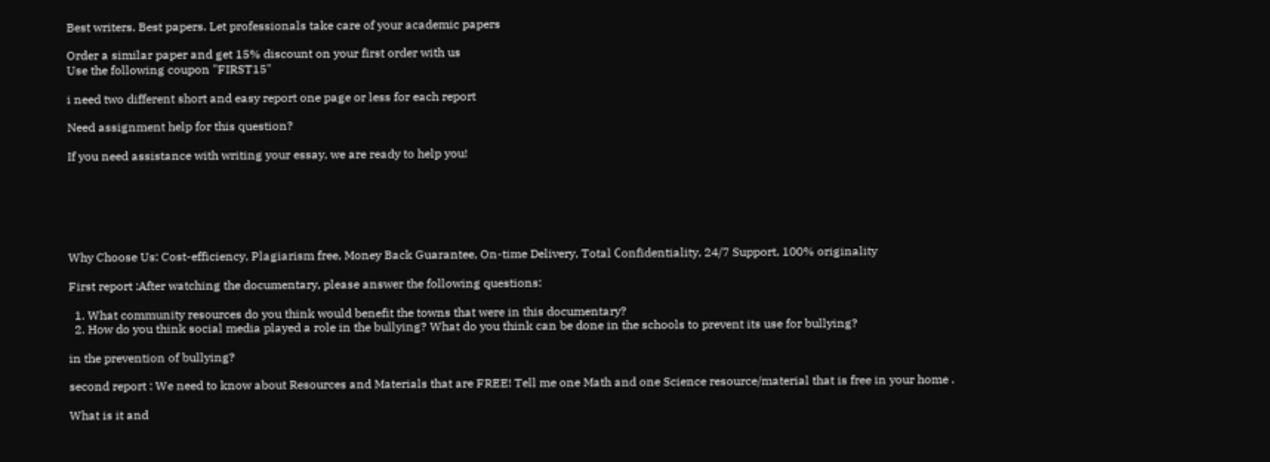Best writers. Best papers. Let professionals take care of your academic papers

Order a similar paper and get 15% discount on your first order with us
Use the following coupon "FIRST15"

i need two different short and easy report one page or less for each report

Need assignment help for this question?

If you need assistance with writing your essay, we are ready to help you!






Why Choose Us: Cost-efficiency, Plagiarism free, Money Back Guarantee, On-time Delivery, Total Сonfidentiality, 24/7 Support, 100% originality

First report :After watching the documentary, please answer the following questions:

  1. What community resources do you think would benefit the towns that were in this documentary?
  2. How do you think social media played a role in the bullying? What do you think can be done in the schools to prevent its use for bullying?

in the prevention of bullying?

second report : We need to know about Resources and Materials that are FREE! Tell me one Math and one Science resource/material that is free in your home .

What is it and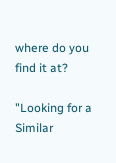where do you find it at?

"Looking for a Similar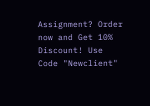Assignment? Order now and Get 10% Discount! Use Code "Newclient"